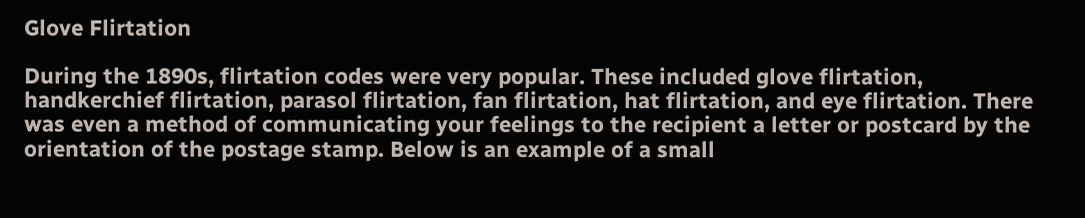Glove Flirtation

During the 1890s, flirtation codes were very popular. These included glove flirtation, handkerchief flirtation, parasol flirtation, fan flirtation, hat flirtation, and eye flirtation. There was even a method of communicating your feelings to the recipient a letter or postcard by the orientation of the postage stamp. Below is an example of a small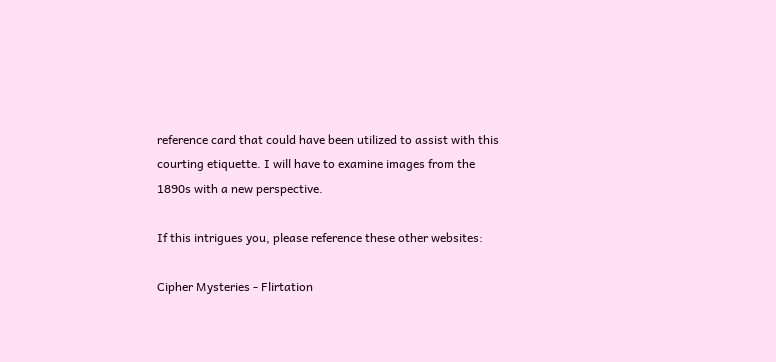reference card that could have been utilized to assist with this courting etiquette. I will have to examine images from the 1890s with a new perspective.

If this intrigues you, please reference these other websites:

Cipher Mysteries - Flirtation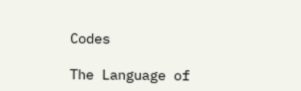Codes

The Language of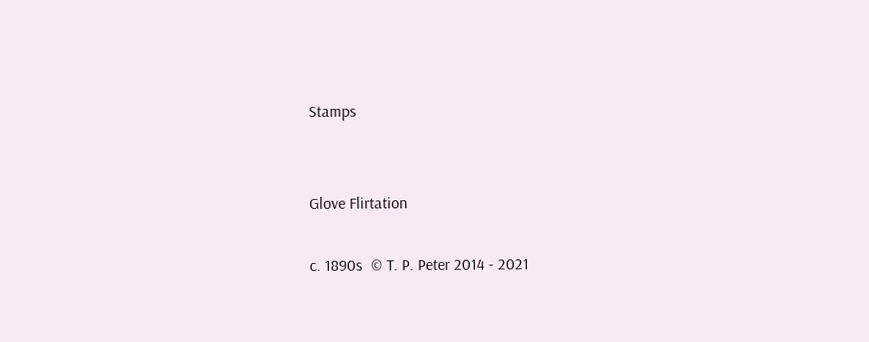Stamps


Glove Flirtation

c. 1890s  © T. P. Peter 2014 - 2021